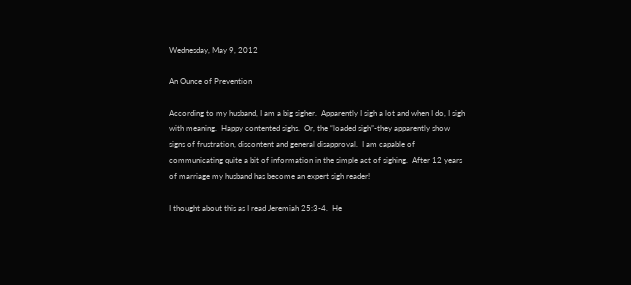Wednesday, May 9, 2012

An Ounce of Prevention

According to my husband, I am a big sigher.  Apparently I sigh a lot and when I do, I sigh with meaning.  Happy contented sighs.  Or, the “loaded sigh”-they apparently show signs of frustration, discontent and general disapproval.  I am capable of communicating quite a bit of information in the simple act of sighing.  After 12 years of marriage my husband has become an expert sigh reader!

I thought about this as I read Jeremiah 25:3-4.  He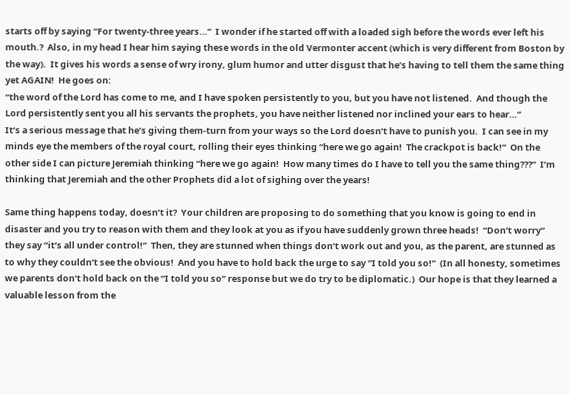starts off by saying “For twenty-three years…”  I wonder if he started off with a loaded sigh before the words ever left his mouth.?  Also, in my head I hear him saying these words in the old Vermonter accent (which is very different from Boston by the way).  It gives his words a sense of wry irony, glum humor and utter disgust that he’s having to tell them the same thing yet AGAIN!  He goes on:
“the word of the Lord has come to me, and I have spoken persistently to you, but you have not listened.  And though the Lord persistently sent you all his servants the prophets, you have neither listened nor inclined your ears to hear…”
It’s a serious message that he’s giving them-turn from your ways so the Lord doesn’t have to punish you.  I can see in my minds eye the members of the royal court, rolling their eyes thinking “here we go again!  The crackpot is back!”  On the other side I can picture Jeremiah thinking “here we go again!  How many times do I have to tell you the same thing???”  I’m thinking that Jeremiah and the other Prophets did a lot of sighing over the years!

Same thing happens today, doesn’t it?  Your children are proposing to do something that you know is going to end in disaster and you try to reason with them and they look at you as if you have suddenly grown three heads!  “Don’t worry” they say “it’s all under control!”  Then, they are stunned when things don’t work out and you, as the parent, are stunned as to why they couldn’t see the obvious!  And you have to hold back the urge to say “I told you so!”  (In all honesty, sometimes we parents don’t hold back on the “I told you so” response but we do try to be diplomatic.)  Our hope is that they learned a valuable lesson from the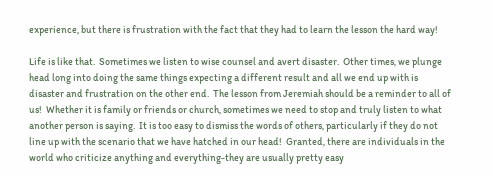experience, but there is frustration with the fact that they had to learn the lesson the hard way!

Life is like that.  Sometimes we listen to wise counsel and avert disaster.  Other times, we plunge head long into doing the same things expecting a different result and all we end up with is disaster and frustration on the other end.  The lesson from Jeremiah should be a reminder to all of us!  Whether it is family or friends or church, sometimes we need to stop and truly listen to what another person is saying.  It is too easy to dismiss the words of others, particularly if they do not line up with the scenario that we have hatched in our head!  Granted, there are individuals in the world who criticize anything and everything-they are usually pretty easy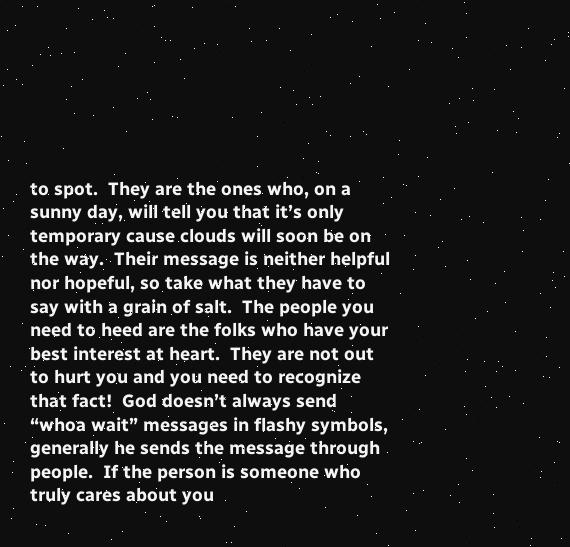to spot.  They are the ones who, on a sunny day, will tell you that it’s only temporary cause clouds will soon be on the way.  Their message is neither helpful nor hopeful, so take what they have to say with a grain of salt.  The people you need to heed are the folks who have your best interest at heart.  They are not out to hurt you and you need to recognize that fact!  God doesn’t always send “whoa wait” messages in flashy symbols, generally he sends the message through people.  If the person is someone who truly cares about you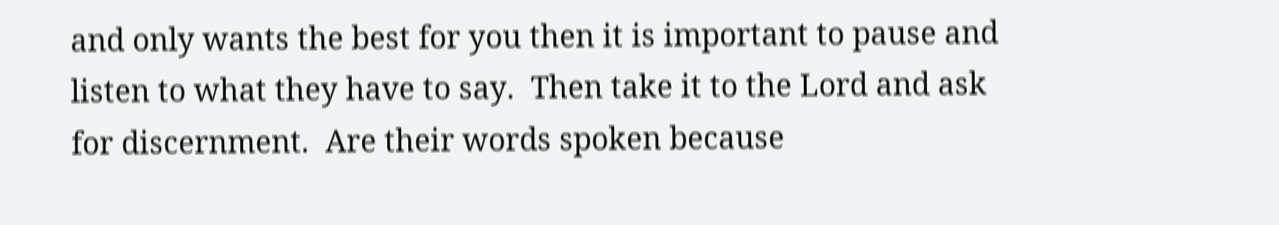and only wants the best for you then it is important to pause and listen to what they have to say.  Then take it to the Lord and ask for discernment.  Are their words spoken because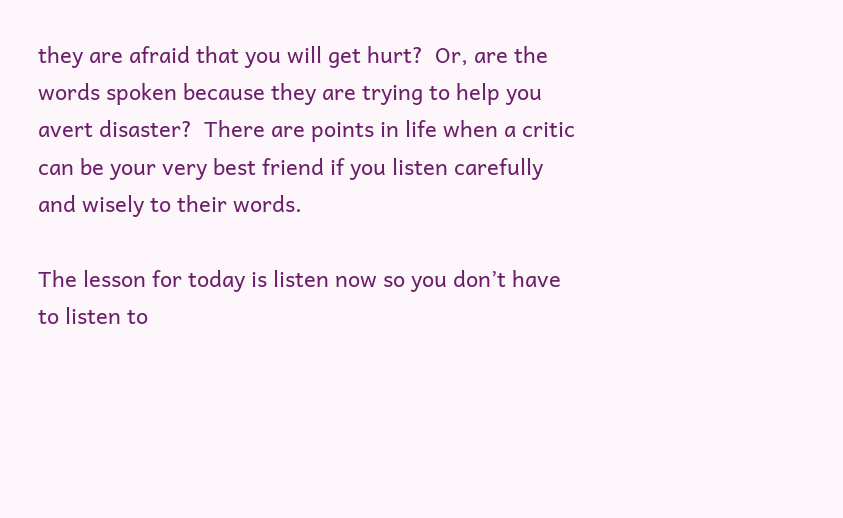they are afraid that you will get hurt?  Or, are the words spoken because they are trying to help you avert disaster?  There are points in life when a critic can be your very best friend if you listen carefully and wisely to their words.

The lesson for today is listen now so you don’t have to listen to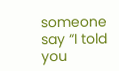someone say “I told you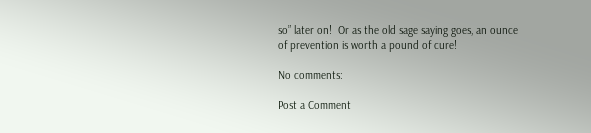so” later on!  Or as the old sage saying goes, an ounce of prevention is worth a pound of cure!

No comments:

Post a Comment